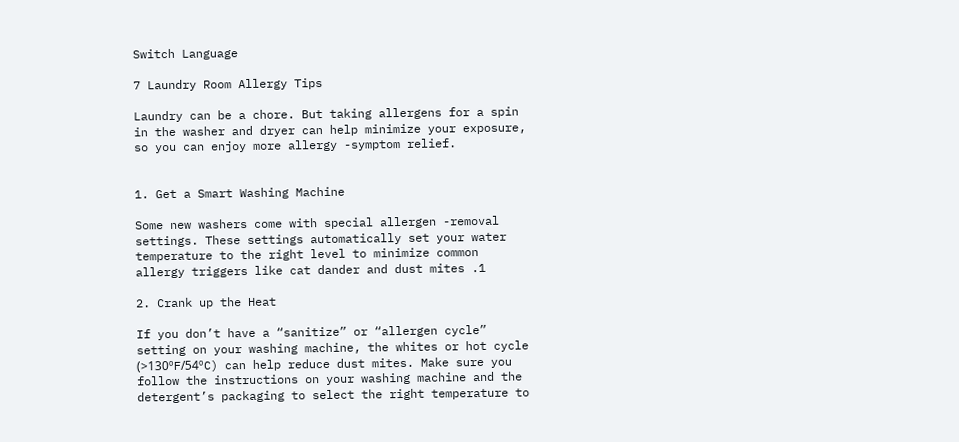Switch Language

7 Laundry Room Allergy Tips

Laundry can be a chore. But taking allergens for a spin in the washer and dryer can help minimize your exposure, so you can enjoy more allergy -symptom relief.


1. Get a Smart Washing Machine

Some new washers come with special allergen -removal settings. These settings automatically set your water temperature to the right level to minimize common allergy triggers like cat dander and dust mites .1

2. Crank up the Heat

If you don’t have a “sanitize” or “allergen cycle” setting on your washing machine, the whites or hot cycle (>130ºF/54ºC) can help reduce dust mites. Make sure you follow the instructions on your washing machine and the detergent’s packaging to select the right temperature to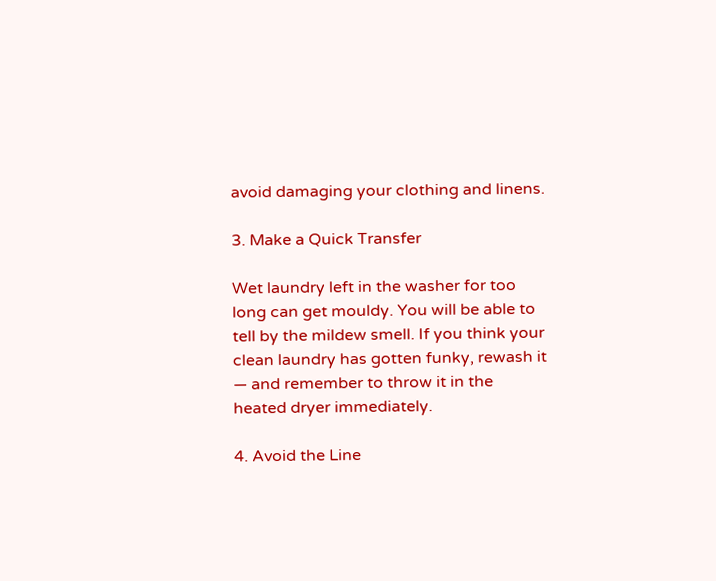avoid damaging your clothing and linens.

3. Make a Quick Transfer

Wet laundry left in the washer for too long can get mouldy. You will be able to tell by the mildew smell. If you think your clean laundry has gotten funky, rewash it — and remember to throw it in the heated dryer immediately.

4. Avoid the Line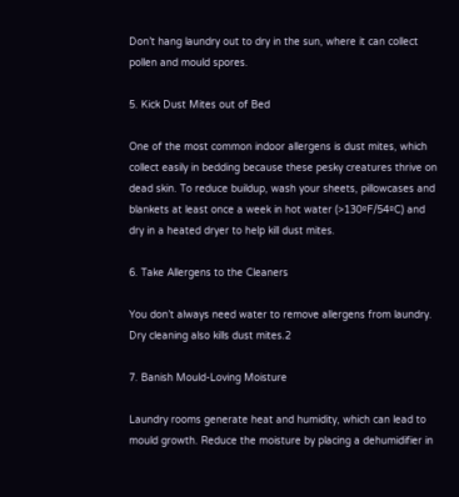Don’t hang laundry out to dry in the sun, where it can collect pollen and mould spores.

5. Kick Dust Mites out of Bed

One of the most common indoor allergens is dust mites, which collect easily in bedding because these pesky creatures thrive on dead skin. To reduce buildup, wash your sheets, pillowcases and blankets at least once a week in hot water (>130ºF/54ºC) and dry in a heated dryer to help kill dust mites.

6. Take Allergens to the Cleaners

You don’t always need water to remove allergens from laundry. Dry cleaning also kills dust mites.2

7. Banish Mould-Loving Moisture

Laundry rooms generate heat and humidity, which can lead to mould growth. Reduce the moisture by placing a dehumidifier in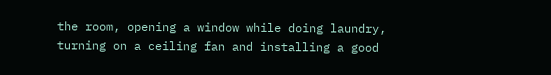the room, opening a window while doing laundry, turning on a ceiling fan and installing a good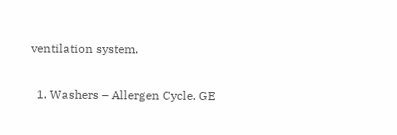ventilation system.


  1. Washers – Allergen Cycle. GE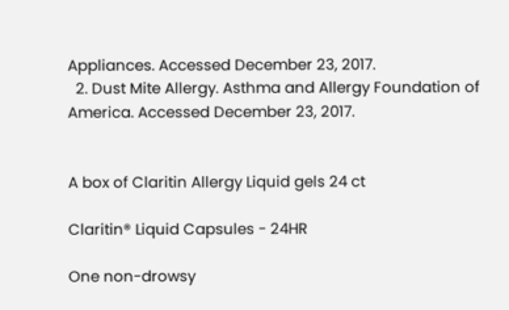Appliances. Accessed December 23, 2017.
  2. Dust Mite Allergy. Asthma and Allergy Foundation of America. Accessed December 23, 2017.


A box of Claritin Allergy Liquid gels 24 ct

Claritin® Liquid Capsules - 24HR

One non-drowsy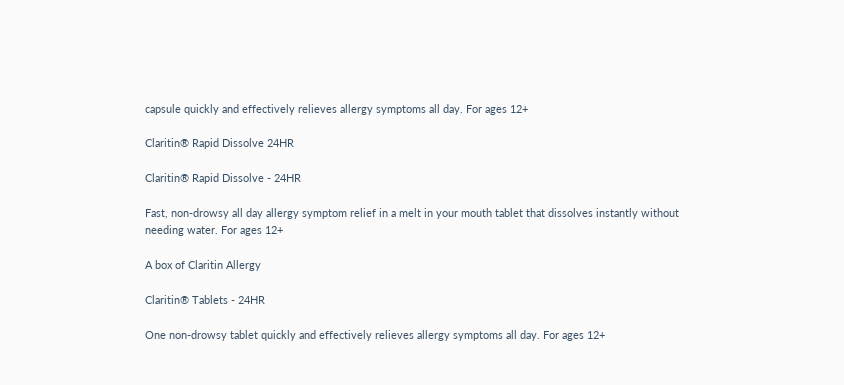capsule quickly and effectively relieves allergy symptoms all day. For ages 12+

Claritin® Rapid Dissolve 24HR

Claritin® Rapid Dissolve - 24HR

Fast, non-drowsy all day allergy symptom relief in a melt in your mouth tablet that dissolves instantly without needing water. For ages 12+

A box of Claritin Allergy

Claritin® Tablets - 24HR

One non-drowsy tablet quickly and effectively relieves allergy symptoms all day. For ages 12+